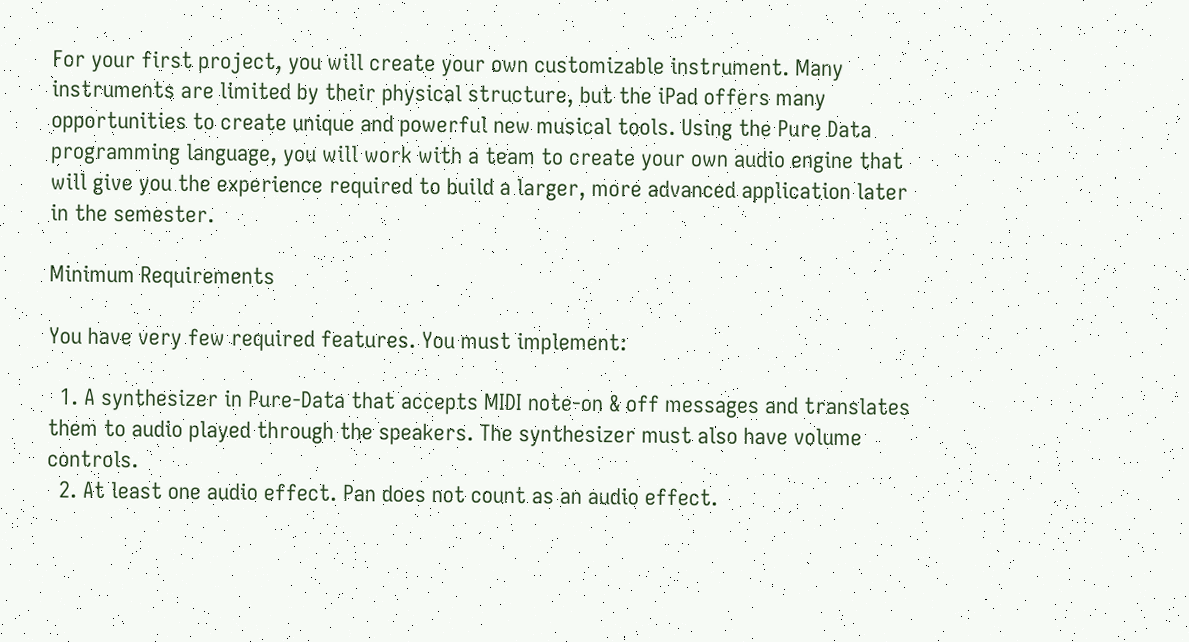For your first project, you will create your own customizable instrument. Many instruments are limited by their physical structure, but the iPad offers many opportunities to create unique and powerful new musical tools. Using the Pure Data programming language, you will work with a team to create your own audio engine that will give you the experience required to build a larger, more advanced application later in the semester.

Minimum Requirements

You have very few required features. You must implement:

  1. A synthesizer in Pure-Data that accepts MIDI note-on & off messages and translates them to audio played through the speakers. The synthesizer must also have volume controls.
  2. At least one audio effect. Pan does not count as an audio effect.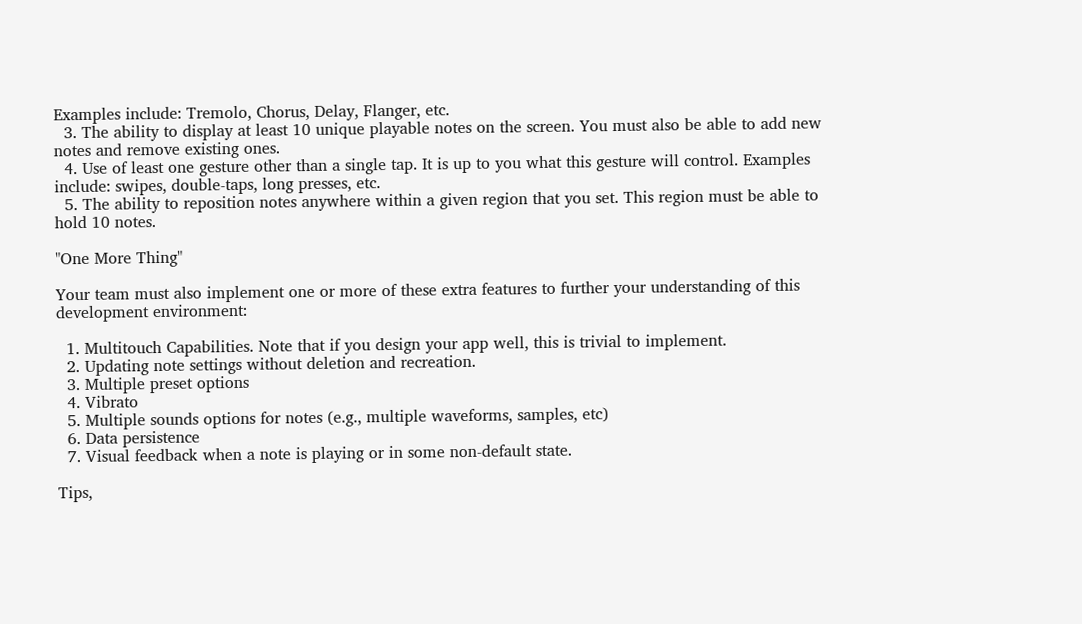Examples include: Tremolo, Chorus, Delay, Flanger, etc.
  3. The ability to display at least 10 unique playable notes on the screen. You must also be able to add new notes and remove existing ones.
  4. Use of least one gesture other than a single tap. It is up to you what this gesture will control. Examples include: swipes, double-taps, long presses, etc.
  5. The ability to reposition notes anywhere within a given region that you set. This region must be able to hold 10 notes.

"One More Thing"

Your team must also implement one or more of these extra features to further your understanding of this development environment:

  1. Multitouch Capabilities. Note that if you design your app well, this is trivial to implement.
  2. Updating note settings without deletion and recreation.
  3. Multiple preset options
  4. Vibrato
  5. Multiple sounds options for notes (e.g., multiple waveforms, samples, etc)
  6. Data persistence
  7. Visual feedback when a note is playing or in some non-default state.

Tips,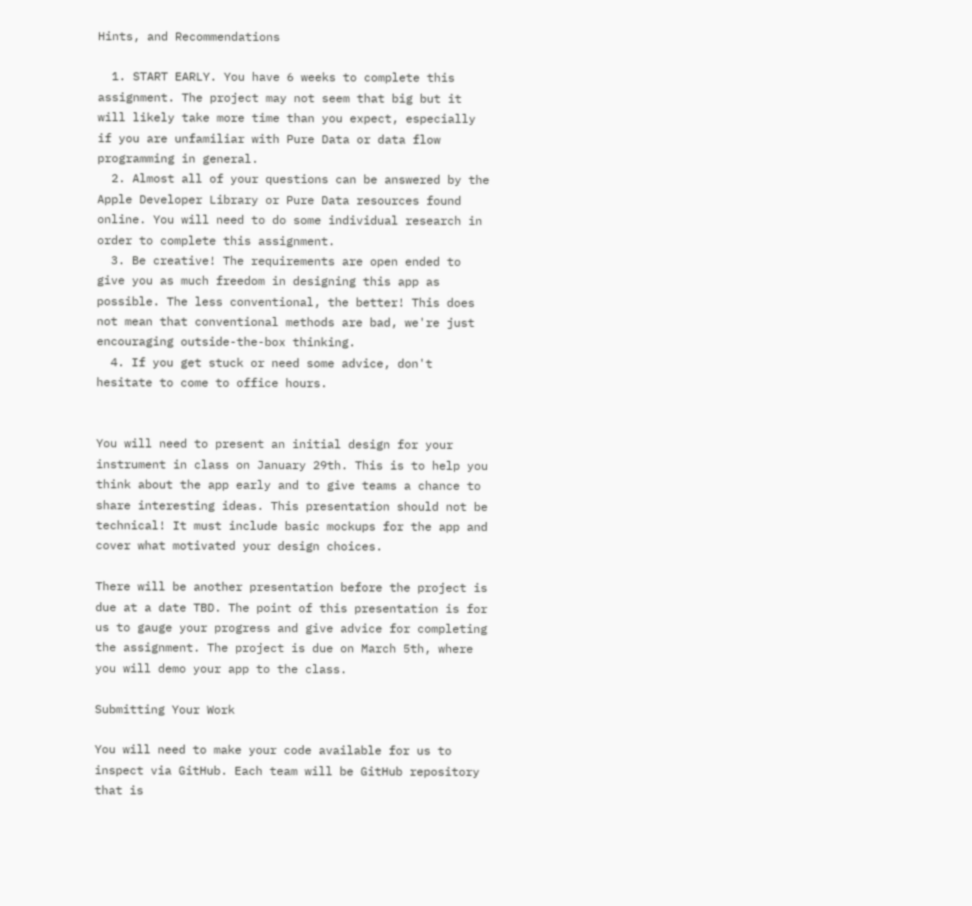Hints, and Recommendations

  1. START EARLY. You have 6 weeks to complete this assignment. The project may not seem that big but it will likely take more time than you expect, especially if you are unfamiliar with Pure Data or data flow programming in general.
  2. Almost all of your questions can be answered by the Apple Developer Library or Pure Data resources found online. You will need to do some individual research in order to complete this assignment.
  3. Be creative! The requirements are open ended to give you as much freedom in designing this app as possible. The less conventional, the better! This does not mean that conventional methods are bad, we're just encouraging outside-the-box thinking.
  4. If you get stuck or need some advice, don't hesitate to come to office hours.


You will need to present an initial design for your instrument in class on January 29th. This is to help you think about the app early and to give teams a chance to share interesting ideas. This presentation should not be technical! It must include basic mockups for the app and cover what motivated your design choices.

There will be another presentation before the project is due at a date TBD. The point of this presentation is for us to gauge your progress and give advice for completing the assignment. The project is due on March 5th, where you will demo your app to the class.

Submitting Your Work

You will need to make your code available for us to inspect via GitHub. Each team will be GitHub repository that is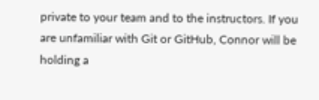private to your team and to the instructors. If you are unfamiliar with Git or GitHub, Connor will be holding a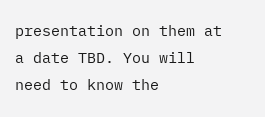presentation on them at a date TBD. You will need to know the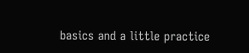basics and a little practice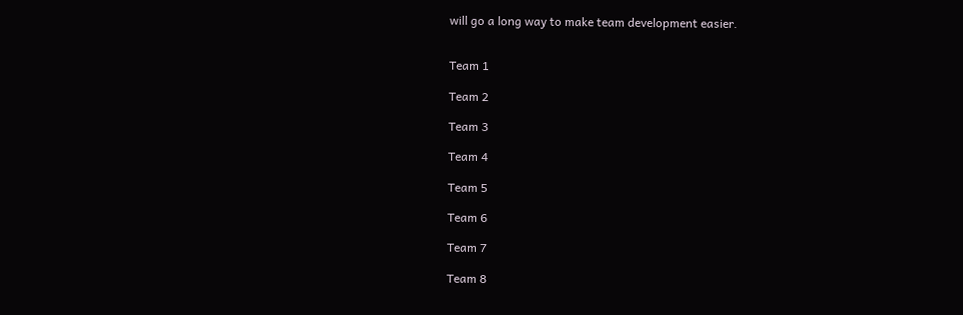will go a long way to make team development easier.


Team 1

Team 2

Team 3

Team 4

Team 5

Team 6

Team 7

Team 8